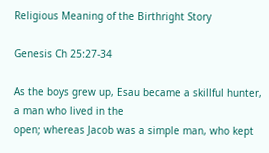Religious Meaning of the Birthright Story

Genesis Ch 25:27-34

As the boys grew up, Esau became a skillful hunter, a man who lived in the
open; whereas Jacob was a simple man, who kept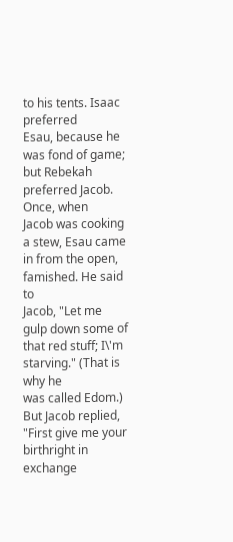to his tents. Isaac preferred
Esau, because he was fond of game; but Rebekah preferred Jacob. Once, when
Jacob was cooking a stew, Esau came in from the open, famished. He said to
Jacob, "Let me gulp down some of that red stuff; I\'m starving." (That is why he
was called Edom.) But Jacob replied, "First give me your birthright in exchange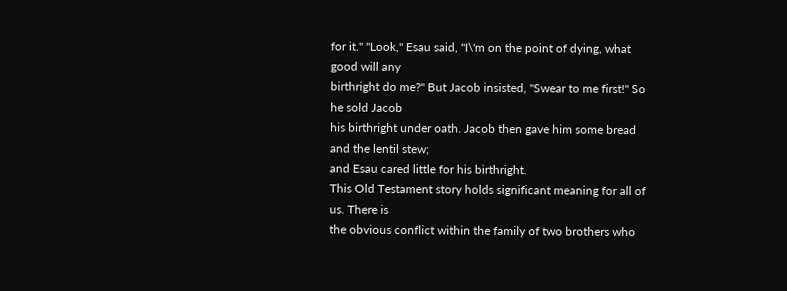for it." "Look," Esau said, "I\'m on the point of dying, what good will any
birthright do me?" But Jacob insisted, "Swear to me first!" So he sold Jacob
his birthright under oath. Jacob then gave him some bread and the lentil stew;
and Esau cared little for his birthright.
This Old Testament story holds significant meaning for all of us. There is
the obvious conflict within the family of two brothers who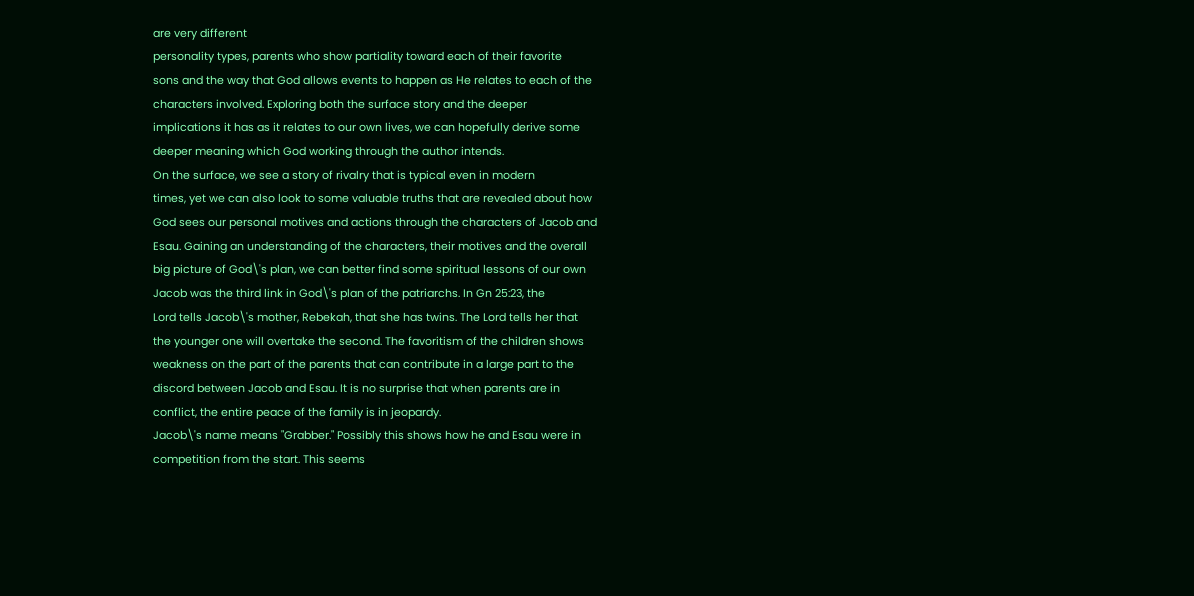are very different
personality types, parents who show partiality toward each of their favorite
sons and the way that God allows events to happen as He relates to each of the
characters involved. Exploring both the surface story and the deeper
implications it has as it relates to our own lives, we can hopefully derive some
deeper meaning which God working through the author intends.
On the surface, we see a story of rivalry that is typical even in modern
times, yet we can also look to some valuable truths that are revealed about how
God sees our personal motives and actions through the characters of Jacob and
Esau. Gaining an understanding of the characters, their motives and the overall
big picture of God\'s plan, we can better find some spiritual lessons of our own
Jacob was the third link in God\'s plan of the patriarchs. In Gn 25:23, the
Lord tells Jacob\'s mother, Rebekah, that she has twins. The Lord tells her that
the younger one will overtake the second. The favoritism of the children shows
weakness on the part of the parents that can contribute in a large part to the
discord between Jacob and Esau. It is no surprise that when parents are in
conflict, the entire peace of the family is in jeopardy.
Jacob\'s name means "Grabber." Possibly this shows how he and Esau were in
competition from the start. This seems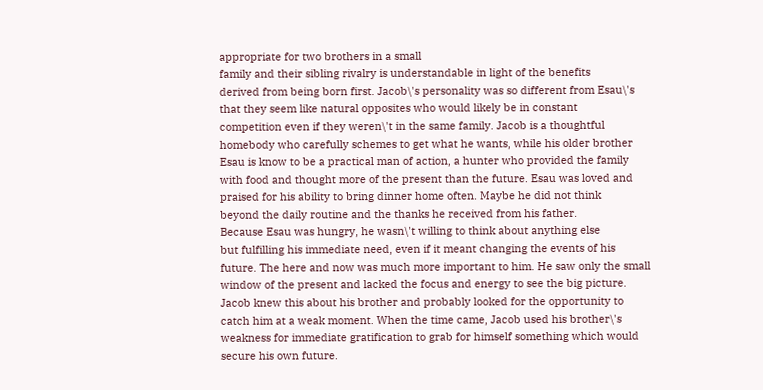appropriate for two brothers in a small
family and their sibling rivalry is understandable in light of the benefits
derived from being born first. Jacob\'s personality was so different from Esau\'s
that they seem like natural opposites who would likely be in constant
competition even if they weren\'t in the same family. Jacob is a thoughtful
homebody who carefully schemes to get what he wants, while his older brother
Esau is know to be a practical man of action, a hunter who provided the family
with food and thought more of the present than the future. Esau was loved and
praised for his ability to bring dinner home often. Maybe he did not think
beyond the daily routine and the thanks he received from his father.
Because Esau was hungry, he wasn\'t willing to think about anything else
but fulfilling his immediate need, even if it meant changing the events of his
future. The here and now was much more important to him. He saw only the small
window of the present and lacked the focus and energy to see the big picture.
Jacob knew this about his brother and probably looked for the opportunity to
catch him at a weak moment. When the time came, Jacob used his brother\'s
weakness for immediate gratification to grab for himself something which would
secure his own future.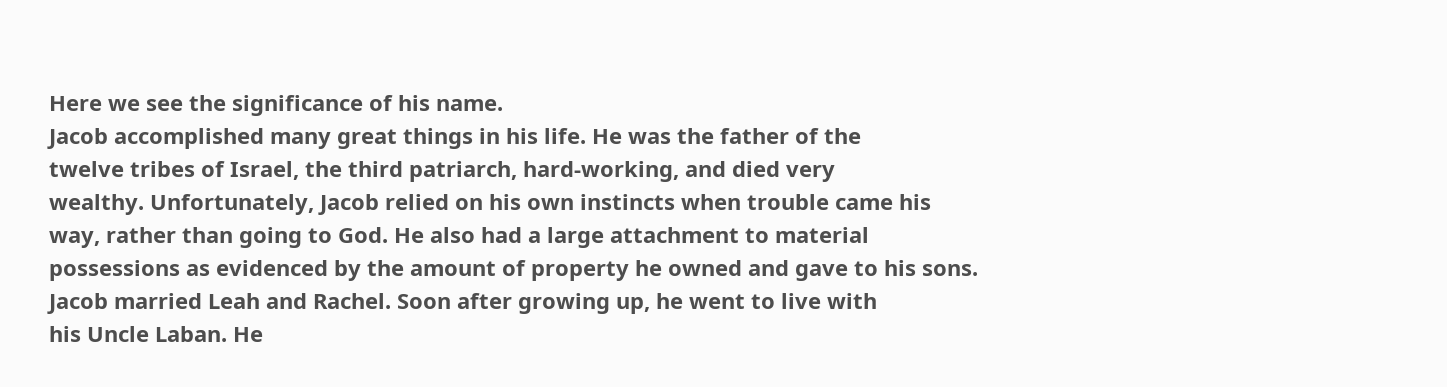Here we see the significance of his name.
Jacob accomplished many great things in his life. He was the father of the
twelve tribes of Israel, the third patriarch, hard-working, and died very
wealthy. Unfortunately, Jacob relied on his own instincts when trouble came his
way, rather than going to God. He also had a large attachment to material
possessions as evidenced by the amount of property he owned and gave to his sons.
Jacob married Leah and Rachel. Soon after growing up, he went to live with
his Uncle Laban. He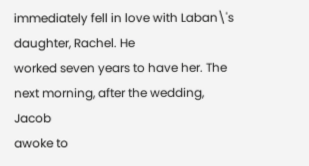immediately fell in love with Laban\'s daughter, Rachel. He
worked seven years to have her. The next morning, after the wedding, Jacob
awoke to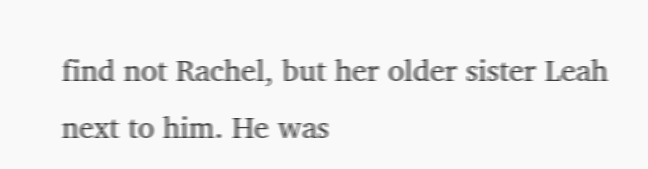find not Rachel, but her older sister Leah next to him. He was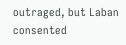outraged, but Laban consented